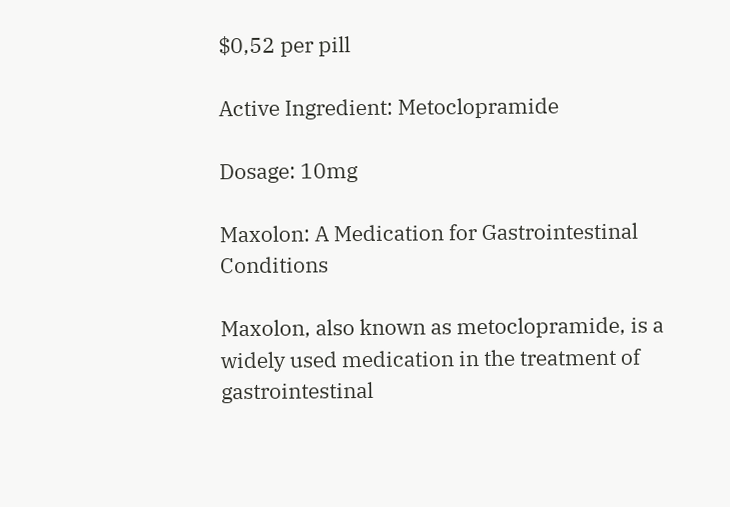$0,52 per pill

Active Ingredient: Metoclopramide

Dosage: 10mg

Maxolon: A Medication for Gastrointestinal Conditions

Maxolon, also known as metoclopramide, is a widely used medication in the treatment of gastrointestinal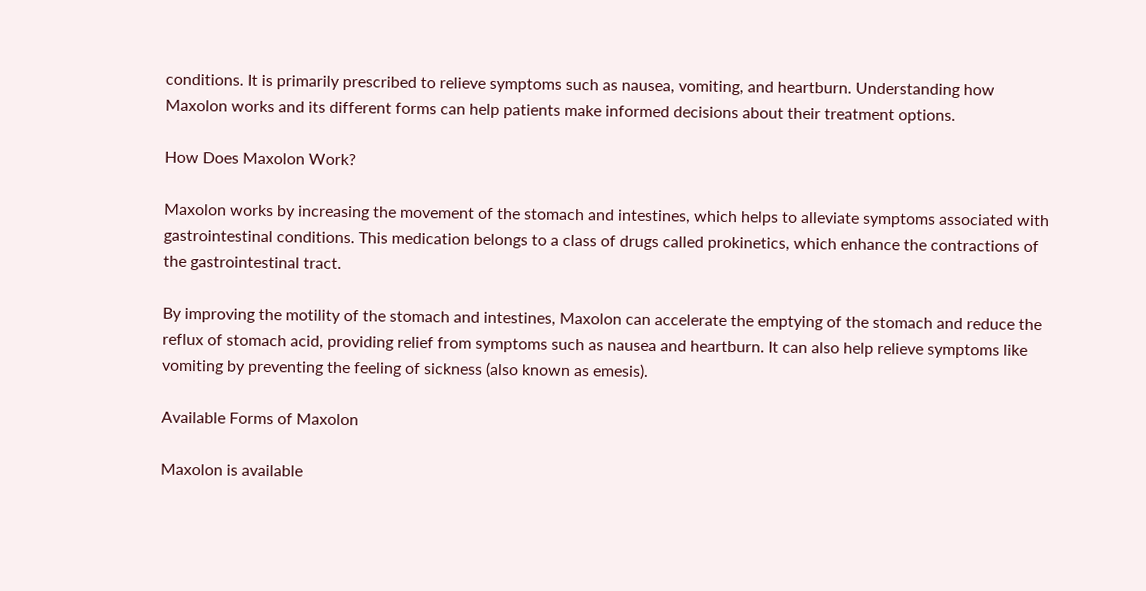conditions. It is primarily prescribed to relieve symptoms such as nausea, vomiting, and heartburn. Understanding how Maxolon works and its different forms can help patients make informed decisions about their treatment options.

How Does Maxolon Work?

Maxolon works by increasing the movement of the stomach and intestines, which helps to alleviate symptoms associated with gastrointestinal conditions. This medication belongs to a class of drugs called prokinetics, which enhance the contractions of the gastrointestinal tract.

By improving the motility of the stomach and intestines, Maxolon can accelerate the emptying of the stomach and reduce the reflux of stomach acid, providing relief from symptoms such as nausea and heartburn. It can also help relieve symptoms like vomiting by preventing the feeling of sickness (also known as emesis).

Available Forms of Maxolon

Maxolon is available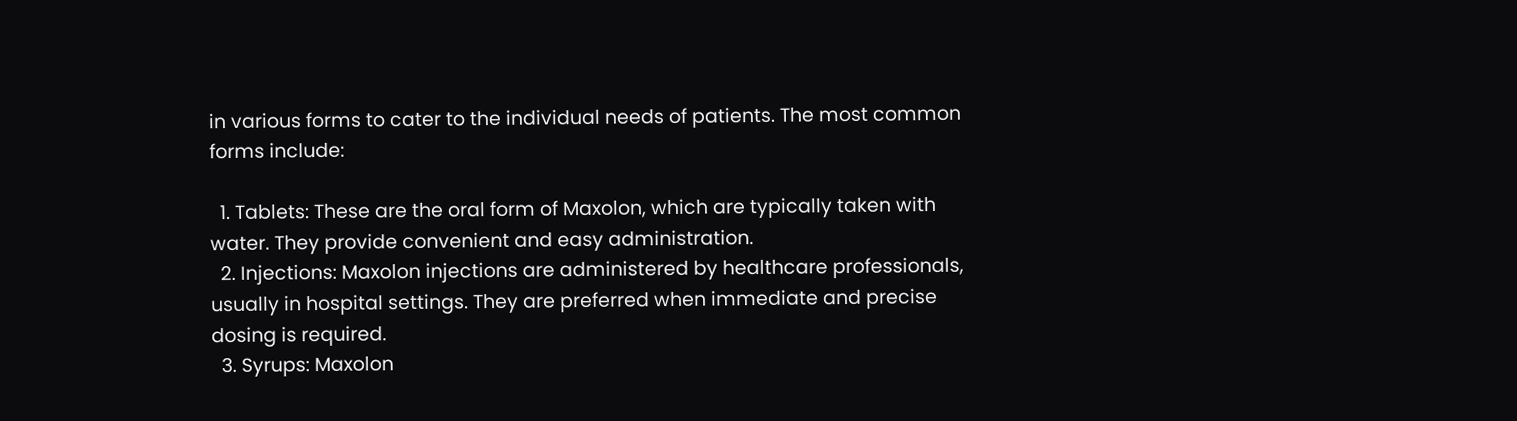in various forms to cater to the individual needs of patients. The most common forms include:

  1. Tablets: These are the oral form of Maxolon, which are typically taken with water. They provide convenient and easy administration.
  2. Injections: Maxolon injections are administered by healthcare professionals, usually in hospital settings. They are preferred when immediate and precise dosing is required.
  3. Syrups: Maxolon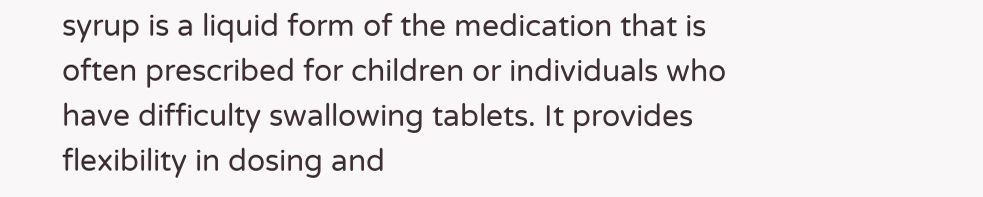syrup is a liquid form of the medication that is often prescribed for children or individuals who have difficulty swallowing tablets. It provides flexibility in dosing and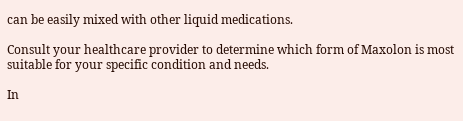can be easily mixed with other liquid medications.

Consult your healthcare provider to determine which form of Maxolon is most suitable for your specific condition and needs.

In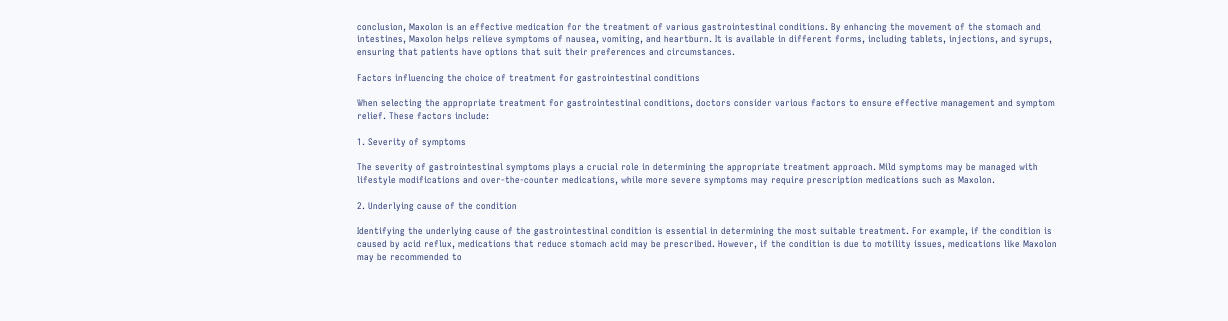conclusion, Maxolon is an effective medication for the treatment of various gastrointestinal conditions. By enhancing the movement of the stomach and intestines, Maxolon helps relieve symptoms of nausea, vomiting, and heartburn. It is available in different forms, including tablets, injections, and syrups, ensuring that patients have options that suit their preferences and circumstances.

Factors influencing the choice of treatment for gastrointestinal conditions

When selecting the appropriate treatment for gastrointestinal conditions, doctors consider various factors to ensure effective management and symptom relief. These factors include:

1. Severity of symptoms

The severity of gastrointestinal symptoms plays a crucial role in determining the appropriate treatment approach. Mild symptoms may be managed with lifestyle modifications and over-the-counter medications, while more severe symptoms may require prescription medications such as Maxolon.

2. Underlying cause of the condition

Identifying the underlying cause of the gastrointestinal condition is essential in determining the most suitable treatment. For example, if the condition is caused by acid reflux, medications that reduce stomach acid may be prescribed. However, if the condition is due to motility issues, medications like Maxolon may be recommended to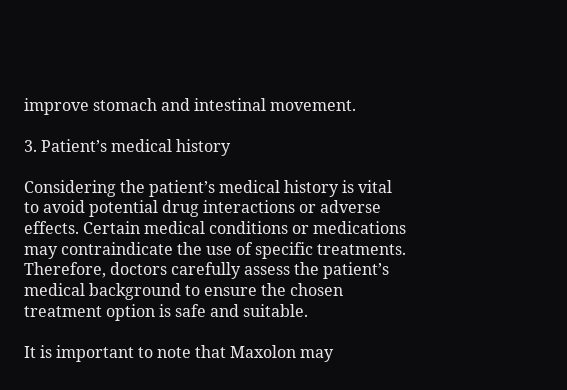improve stomach and intestinal movement.

3. Patient’s medical history

Considering the patient’s medical history is vital to avoid potential drug interactions or adverse effects. Certain medical conditions or medications may contraindicate the use of specific treatments. Therefore, doctors carefully assess the patient’s medical background to ensure the chosen treatment option is safe and suitable.

It is important to note that Maxolon may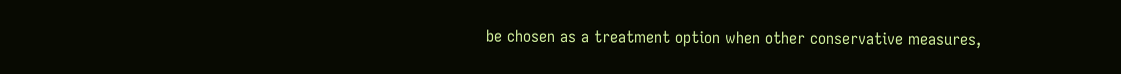be chosen as a treatment option when other conservative measures,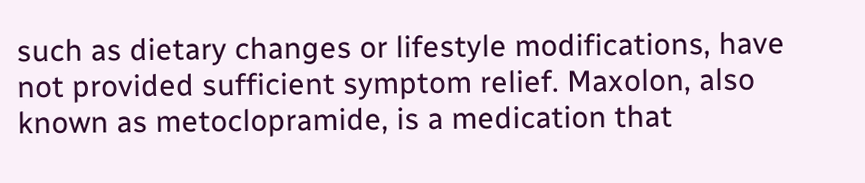such as dietary changes or lifestyle modifications, have not provided sufficient symptom relief. Maxolon, also known as metoclopramide, is a medication that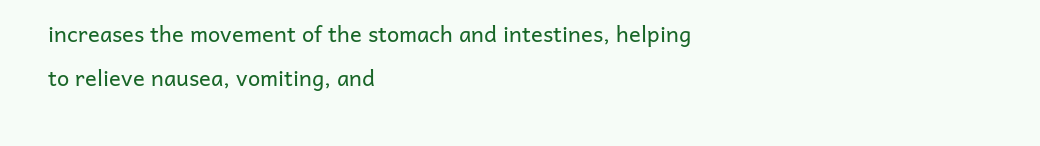increases the movement of the stomach and intestines, helping to relieve nausea, vomiting, and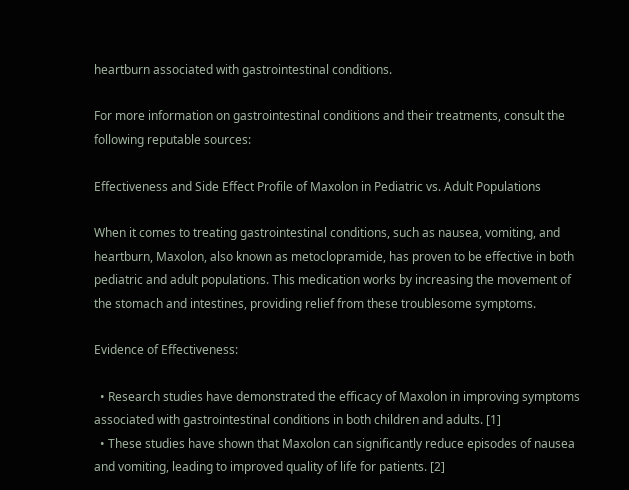heartburn associated with gastrointestinal conditions.

For more information on gastrointestinal conditions and their treatments, consult the following reputable sources:

Effectiveness and Side Effect Profile of Maxolon in Pediatric vs. Adult Populations

When it comes to treating gastrointestinal conditions, such as nausea, vomiting, and heartburn, Maxolon, also known as metoclopramide, has proven to be effective in both pediatric and adult populations. This medication works by increasing the movement of the stomach and intestines, providing relief from these troublesome symptoms.

Evidence of Effectiveness:

  • Research studies have demonstrated the efficacy of Maxolon in improving symptoms associated with gastrointestinal conditions in both children and adults. [1]
  • These studies have shown that Maxolon can significantly reduce episodes of nausea and vomiting, leading to improved quality of life for patients. [2]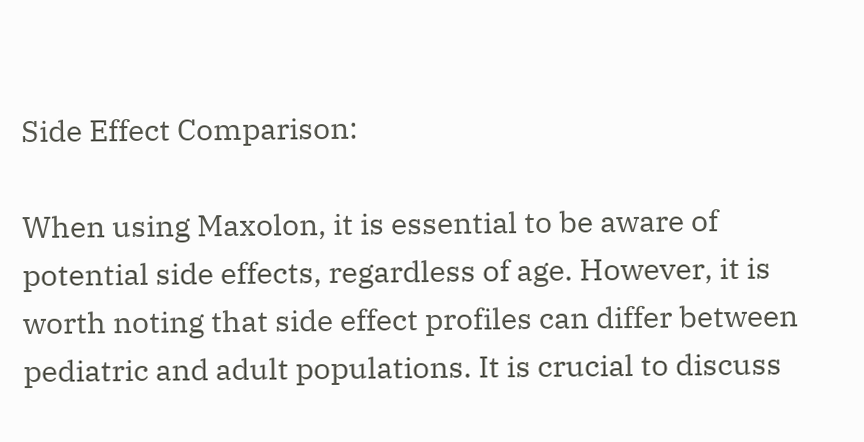Side Effect Comparison:

When using Maxolon, it is essential to be aware of potential side effects, regardless of age. However, it is worth noting that side effect profiles can differ between pediatric and adult populations. It is crucial to discuss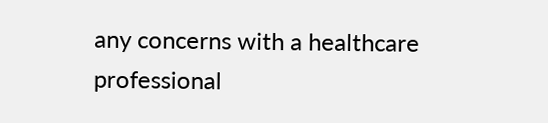any concerns with a healthcare professional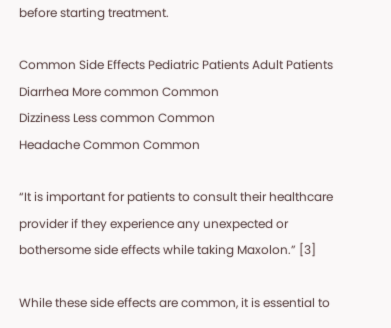before starting treatment.

Common Side Effects Pediatric Patients Adult Patients
Diarrhea More common Common
Dizziness Less common Common
Headache Common Common

“It is important for patients to consult their healthcare provider if they experience any unexpected or bothersome side effects while taking Maxolon.” [3]

While these side effects are common, it is essential to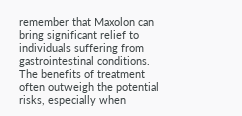remember that Maxolon can bring significant relief to individuals suffering from gastrointestinal conditions. The benefits of treatment often outweigh the potential risks, especially when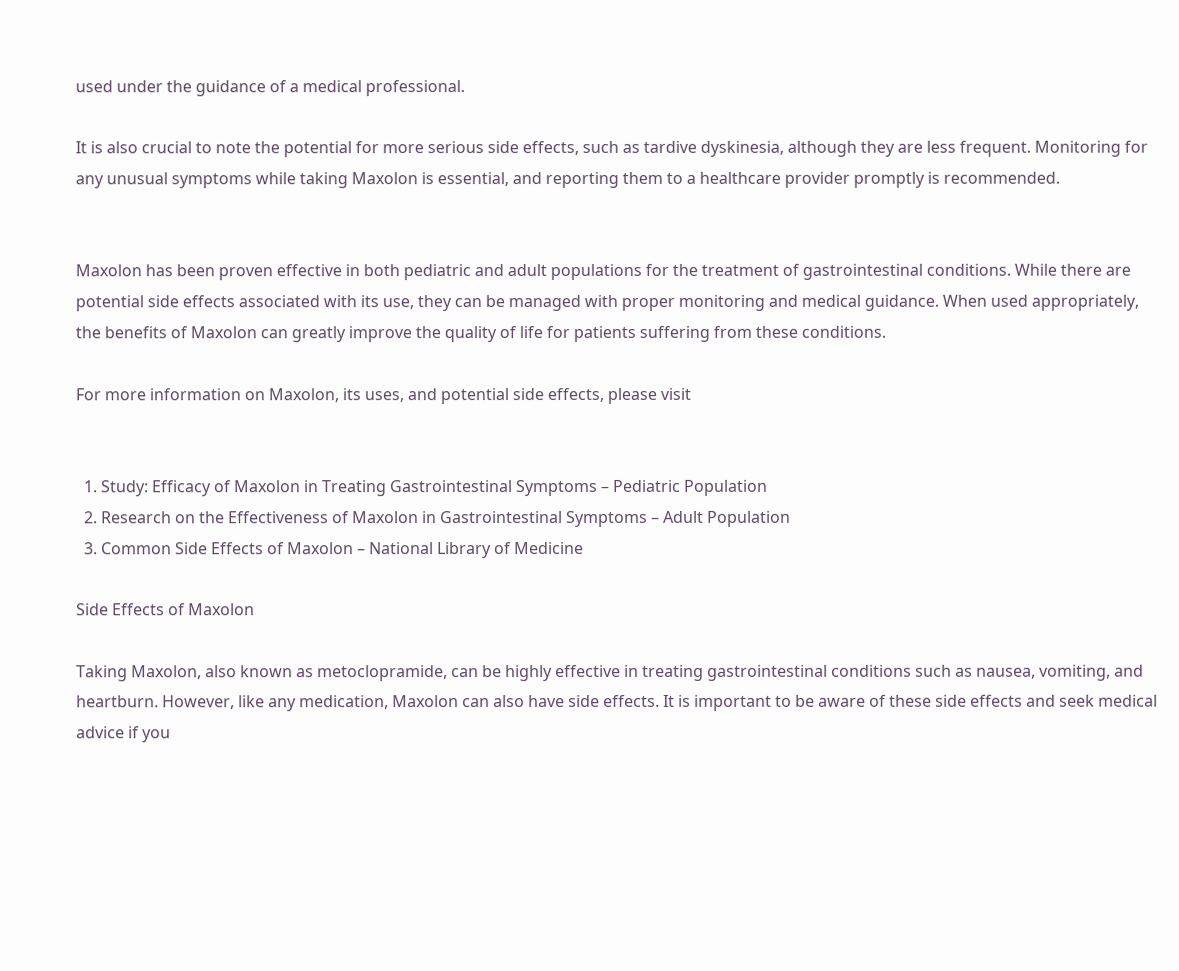used under the guidance of a medical professional.

It is also crucial to note the potential for more serious side effects, such as tardive dyskinesia, although they are less frequent. Monitoring for any unusual symptoms while taking Maxolon is essential, and reporting them to a healthcare provider promptly is recommended.


Maxolon has been proven effective in both pediatric and adult populations for the treatment of gastrointestinal conditions. While there are potential side effects associated with its use, they can be managed with proper monitoring and medical guidance. When used appropriately, the benefits of Maxolon can greatly improve the quality of life for patients suffering from these conditions.

For more information on Maxolon, its uses, and potential side effects, please visit


  1. Study: Efficacy of Maxolon in Treating Gastrointestinal Symptoms – Pediatric Population
  2. Research on the Effectiveness of Maxolon in Gastrointestinal Symptoms – Adult Population
  3. Common Side Effects of Maxolon – National Library of Medicine

Side Effects of Maxolon

Taking Maxolon, also known as metoclopramide, can be highly effective in treating gastrointestinal conditions such as nausea, vomiting, and heartburn. However, like any medication, Maxolon can also have side effects. It is important to be aware of these side effects and seek medical advice if you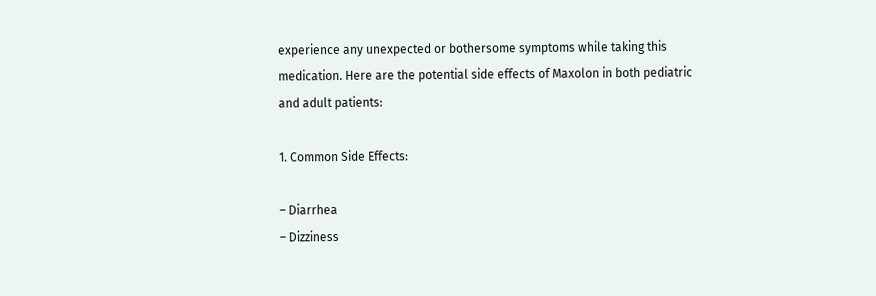experience any unexpected or bothersome symptoms while taking this medication. Here are the potential side effects of Maxolon in both pediatric and adult patients:

1. Common Side Effects:

– Diarrhea
– Dizziness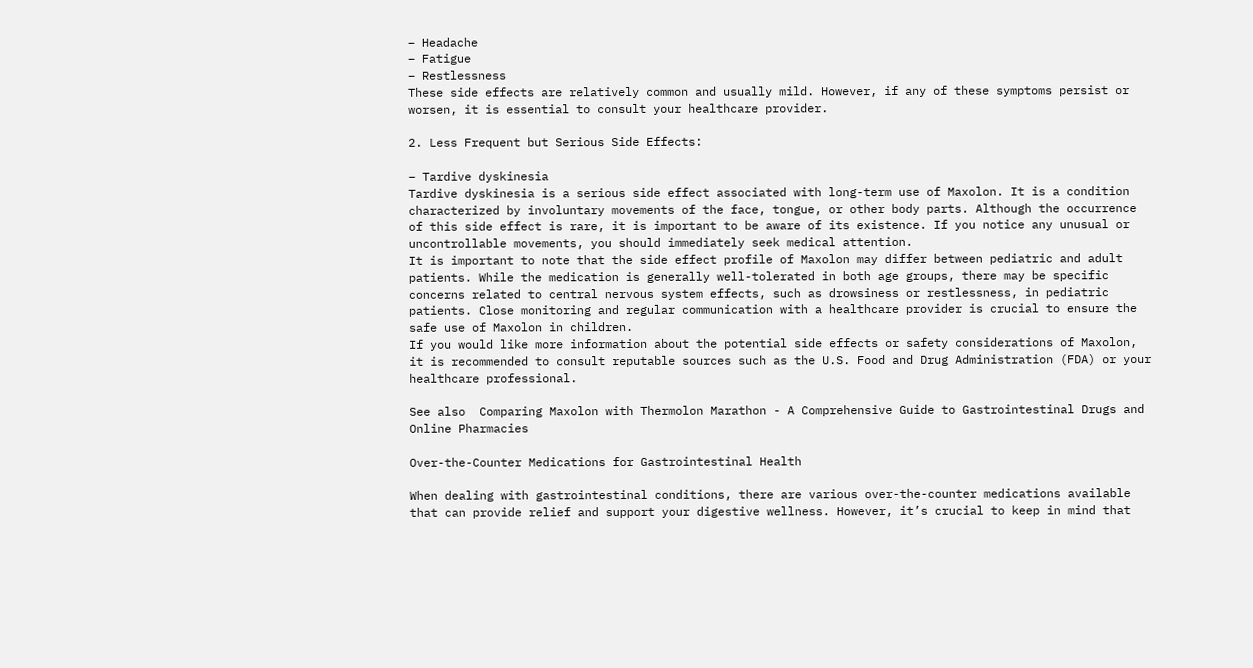– Headache
– Fatigue
– Restlessness
These side effects are relatively common and usually mild. However, if any of these symptoms persist or worsen, it is essential to consult your healthcare provider.

2. Less Frequent but Serious Side Effects:

– Tardive dyskinesia
Tardive dyskinesia is a serious side effect associated with long-term use of Maxolon. It is a condition characterized by involuntary movements of the face, tongue, or other body parts. Although the occurrence of this side effect is rare, it is important to be aware of its existence. If you notice any unusual or uncontrollable movements, you should immediately seek medical attention.
It is important to note that the side effect profile of Maxolon may differ between pediatric and adult patients. While the medication is generally well-tolerated in both age groups, there may be specific concerns related to central nervous system effects, such as drowsiness or restlessness, in pediatric patients. Close monitoring and regular communication with a healthcare provider is crucial to ensure the safe use of Maxolon in children.
If you would like more information about the potential side effects or safety considerations of Maxolon, it is recommended to consult reputable sources such as the U.S. Food and Drug Administration (FDA) or your healthcare professional.

See also  Comparing Maxolon with Thermolon Marathon - A Comprehensive Guide to Gastrointestinal Drugs and Online Pharmacies

Over-the-Counter Medications for Gastrointestinal Health

When dealing with gastrointestinal conditions, there are various over-the-counter medications available that can provide relief and support your digestive wellness. However, it’s crucial to keep in mind that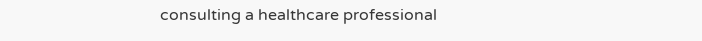consulting a healthcare professional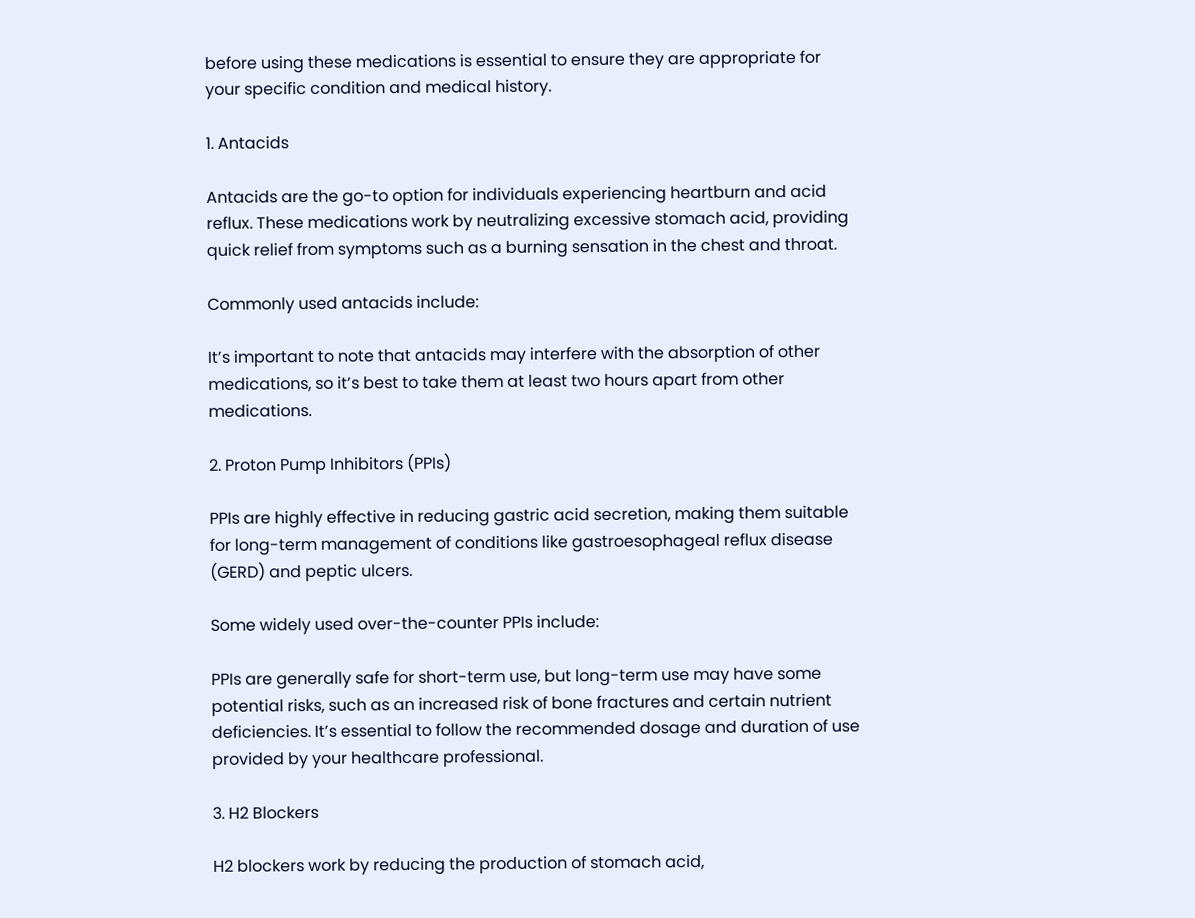before using these medications is essential to ensure they are appropriate for your specific condition and medical history.

1. Antacids

Antacids are the go-to option for individuals experiencing heartburn and acid reflux. These medications work by neutralizing excessive stomach acid, providing quick relief from symptoms such as a burning sensation in the chest and throat.

Commonly used antacids include:

It’s important to note that antacids may interfere with the absorption of other medications, so it’s best to take them at least two hours apart from other medications.

2. Proton Pump Inhibitors (PPIs)

PPIs are highly effective in reducing gastric acid secretion, making them suitable for long-term management of conditions like gastroesophageal reflux disease (GERD) and peptic ulcers.

Some widely used over-the-counter PPIs include:

PPIs are generally safe for short-term use, but long-term use may have some potential risks, such as an increased risk of bone fractures and certain nutrient deficiencies. It’s essential to follow the recommended dosage and duration of use provided by your healthcare professional.

3. H2 Blockers

H2 blockers work by reducing the production of stomach acid,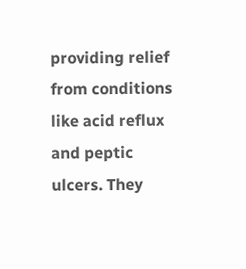providing relief from conditions like acid reflux and peptic ulcers. They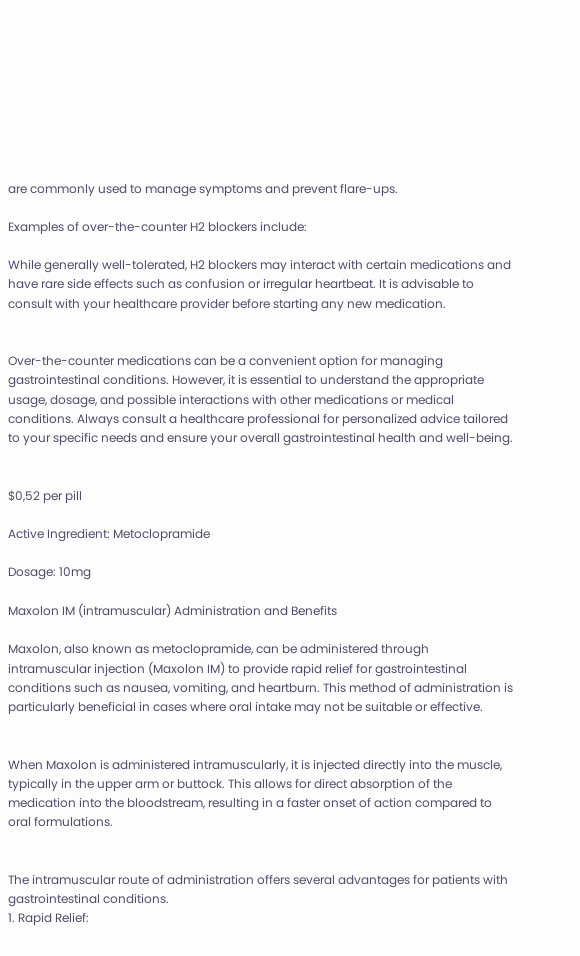are commonly used to manage symptoms and prevent flare-ups.

Examples of over-the-counter H2 blockers include:

While generally well-tolerated, H2 blockers may interact with certain medications and have rare side effects such as confusion or irregular heartbeat. It is advisable to consult with your healthcare provider before starting any new medication.


Over-the-counter medications can be a convenient option for managing gastrointestinal conditions. However, it is essential to understand the appropriate usage, dosage, and possible interactions with other medications or medical conditions. Always consult a healthcare professional for personalized advice tailored to your specific needs and ensure your overall gastrointestinal health and well-being.


$0,52 per pill

Active Ingredient: Metoclopramide

Dosage: 10mg

Maxolon IM (intramuscular) Administration and Benefits

Maxolon, also known as metoclopramide, can be administered through intramuscular injection (Maxolon IM) to provide rapid relief for gastrointestinal conditions such as nausea, vomiting, and heartburn. This method of administration is particularly beneficial in cases where oral intake may not be suitable or effective.


When Maxolon is administered intramuscularly, it is injected directly into the muscle, typically in the upper arm or buttock. This allows for direct absorption of the medication into the bloodstream, resulting in a faster onset of action compared to oral formulations.


The intramuscular route of administration offers several advantages for patients with gastrointestinal conditions.
1. Rapid Relief: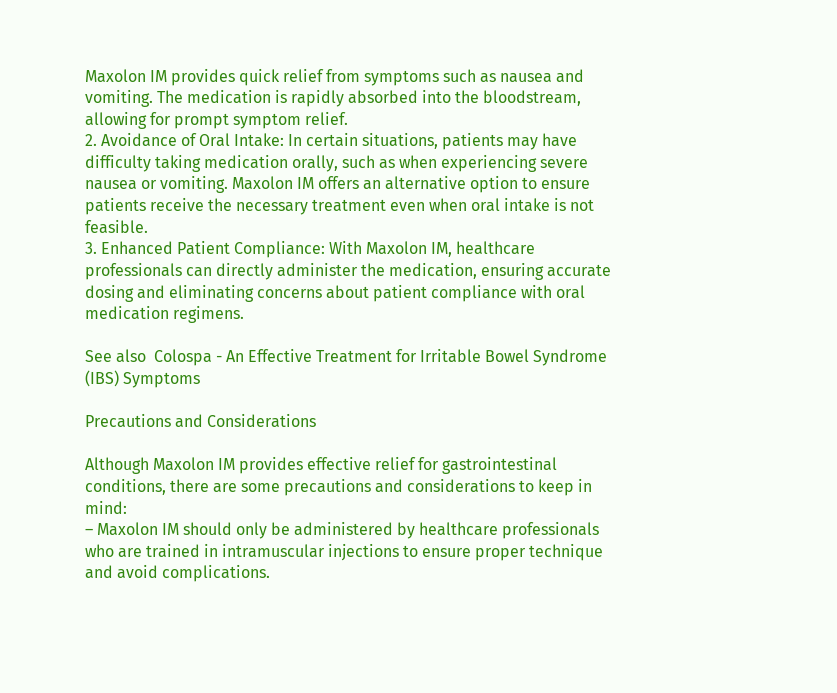Maxolon IM provides quick relief from symptoms such as nausea and vomiting. The medication is rapidly absorbed into the bloodstream, allowing for prompt symptom relief.
2. Avoidance of Oral Intake: In certain situations, patients may have difficulty taking medication orally, such as when experiencing severe nausea or vomiting. Maxolon IM offers an alternative option to ensure patients receive the necessary treatment even when oral intake is not feasible.
3. Enhanced Patient Compliance: With Maxolon IM, healthcare professionals can directly administer the medication, ensuring accurate dosing and eliminating concerns about patient compliance with oral medication regimens.

See also  Colospa - An Effective Treatment for Irritable Bowel Syndrome (IBS) Symptoms

Precautions and Considerations

Although Maxolon IM provides effective relief for gastrointestinal conditions, there are some precautions and considerations to keep in mind:
– Maxolon IM should only be administered by healthcare professionals who are trained in intramuscular injections to ensure proper technique and avoid complications.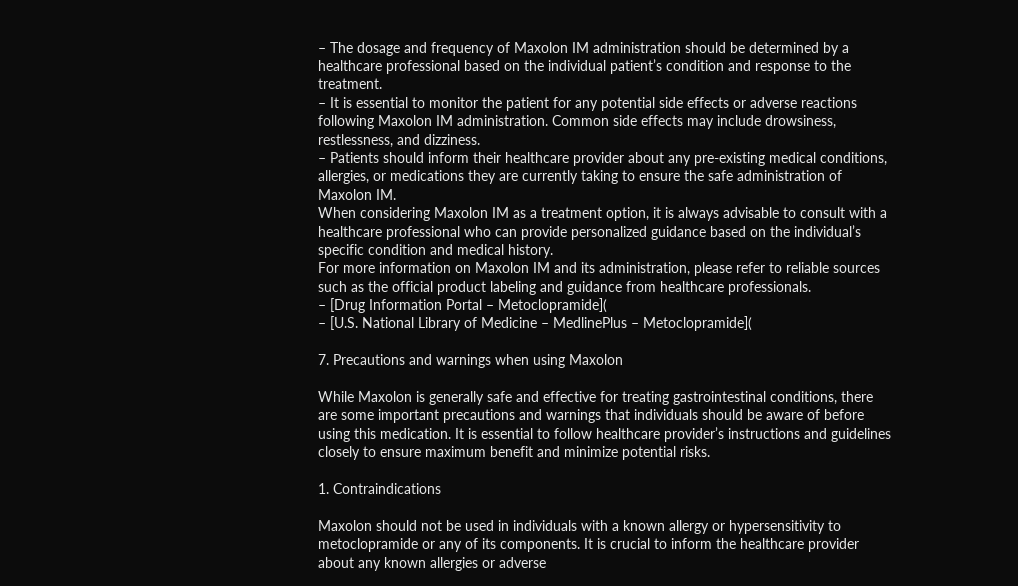– The dosage and frequency of Maxolon IM administration should be determined by a healthcare professional based on the individual patient’s condition and response to the treatment.
– It is essential to monitor the patient for any potential side effects or adverse reactions following Maxolon IM administration. Common side effects may include drowsiness, restlessness, and dizziness.
– Patients should inform their healthcare provider about any pre-existing medical conditions, allergies, or medications they are currently taking to ensure the safe administration of Maxolon IM.
When considering Maxolon IM as a treatment option, it is always advisable to consult with a healthcare professional who can provide personalized guidance based on the individual’s specific condition and medical history.
For more information on Maxolon IM and its administration, please refer to reliable sources such as the official product labeling and guidance from healthcare professionals.
– [Drug Information Portal – Metoclopramide](
– [U.S. National Library of Medicine – MedlinePlus – Metoclopramide](

7. Precautions and warnings when using Maxolon

While Maxolon is generally safe and effective for treating gastrointestinal conditions, there are some important precautions and warnings that individuals should be aware of before using this medication. It is essential to follow healthcare provider’s instructions and guidelines closely to ensure maximum benefit and minimize potential risks.

1. Contraindications

Maxolon should not be used in individuals with a known allergy or hypersensitivity to metoclopramide or any of its components. It is crucial to inform the healthcare provider about any known allergies or adverse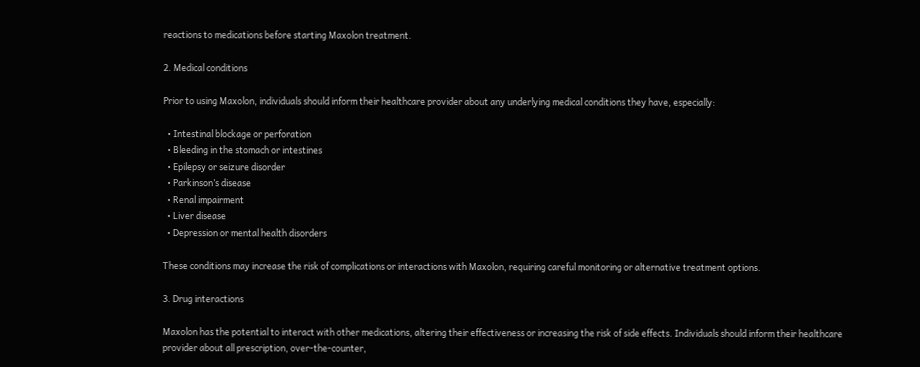reactions to medications before starting Maxolon treatment.

2. Medical conditions

Prior to using Maxolon, individuals should inform their healthcare provider about any underlying medical conditions they have, especially:

  • Intestinal blockage or perforation
  • Bleeding in the stomach or intestines
  • Epilepsy or seizure disorder
  • Parkinson’s disease
  • Renal impairment
  • Liver disease
  • Depression or mental health disorders

These conditions may increase the risk of complications or interactions with Maxolon, requiring careful monitoring or alternative treatment options.

3. Drug interactions

Maxolon has the potential to interact with other medications, altering their effectiveness or increasing the risk of side effects. Individuals should inform their healthcare provider about all prescription, over-the-counter,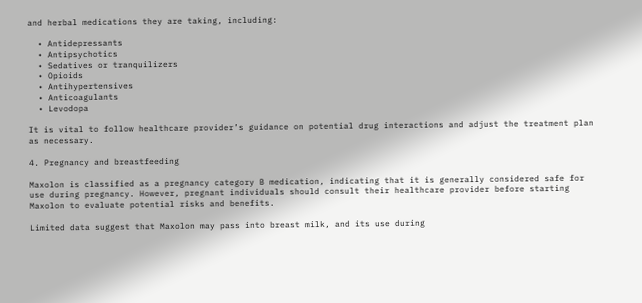and herbal medications they are taking, including:

  • Antidepressants
  • Antipsychotics
  • Sedatives or tranquilizers
  • Opioids
  • Antihypertensives
  • Anticoagulants
  • Levodopa

It is vital to follow healthcare provider’s guidance on potential drug interactions and adjust the treatment plan as necessary.

4. Pregnancy and breastfeeding

Maxolon is classified as a pregnancy category B medication, indicating that it is generally considered safe for use during pregnancy. However, pregnant individuals should consult their healthcare provider before starting Maxolon to evaluate potential risks and benefits.

Limited data suggest that Maxolon may pass into breast milk, and its use during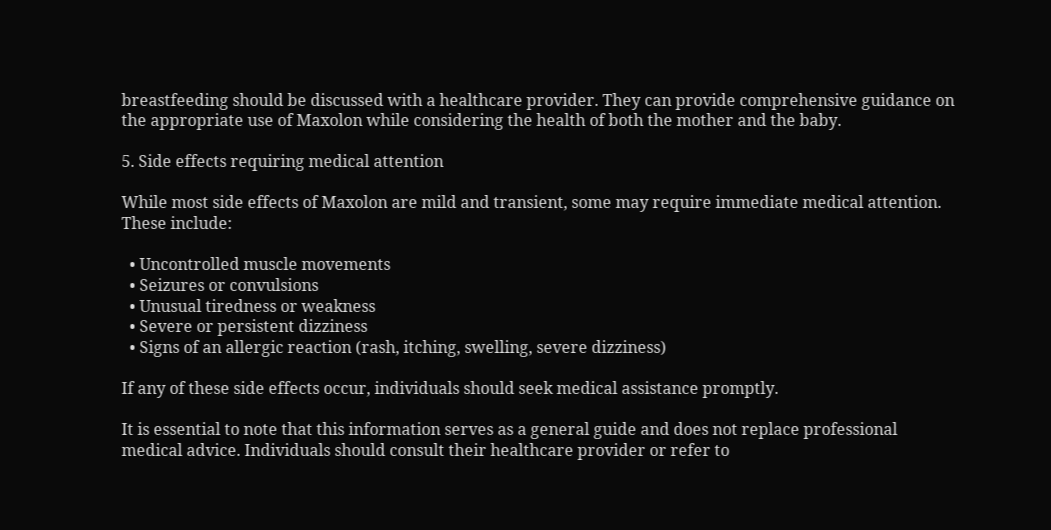breastfeeding should be discussed with a healthcare provider. They can provide comprehensive guidance on the appropriate use of Maxolon while considering the health of both the mother and the baby.

5. Side effects requiring medical attention

While most side effects of Maxolon are mild and transient, some may require immediate medical attention. These include:

  • Uncontrolled muscle movements
  • Seizures or convulsions
  • Unusual tiredness or weakness
  • Severe or persistent dizziness
  • Signs of an allergic reaction (rash, itching, swelling, severe dizziness)

If any of these side effects occur, individuals should seek medical assistance promptly.

It is essential to note that this information serves as a general guide and does not replace professional medical advice. Individuals should consult their healthcare provider or refer to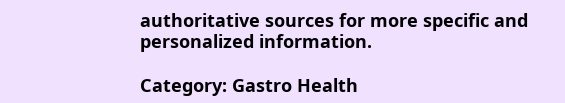authoritative sources for more specific and personalized information.

Category: Gastro Health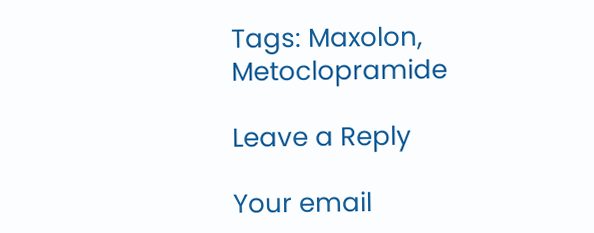Tags: Maxolon, Metoclopramide

Leave a Reply

Your email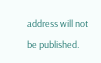address will not be published.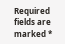Required fields are marked *